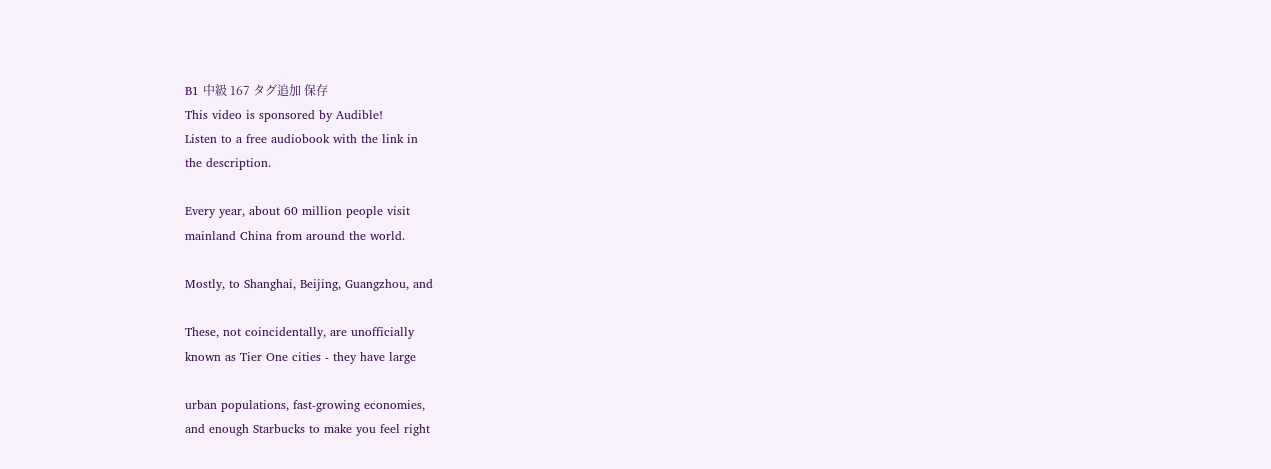B1 中級 167 タグ追加 保存
This video is sponsored by Audible!
Listen to a free audiobook with the link in
the description.

Every year, about 60 million people visit
mainland China from around the world.

Mostly, to Shanghai, Beijing, Guangzhou, and

These, not coincidentally, are unofficially
known as Tier One cities - they have large

urban populations, fast-growing economies,
and enough Starbucks to make you feel right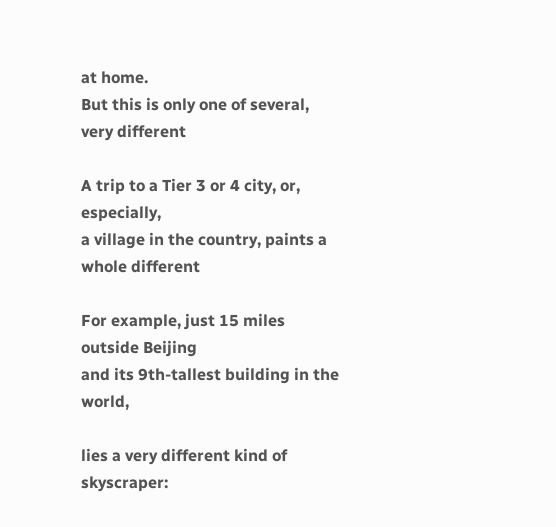at home.
But this is only one of several, very different

A trip to a Tier 3 or 4 city, or, especially,
a village in the country, paints a whole different

For example, just 15 miles outside Beijing
and its 9th-tallest building in the world,

lies a very different kind of skyscraper: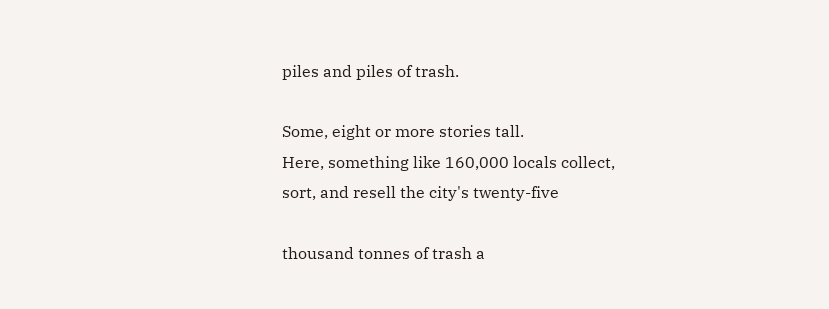piles and piles of trash.

Some, eight or more stories tall.
Here, something like 160,000 locals collect,
sort, and resell the city's twenty-five

thousand tonnes of trash a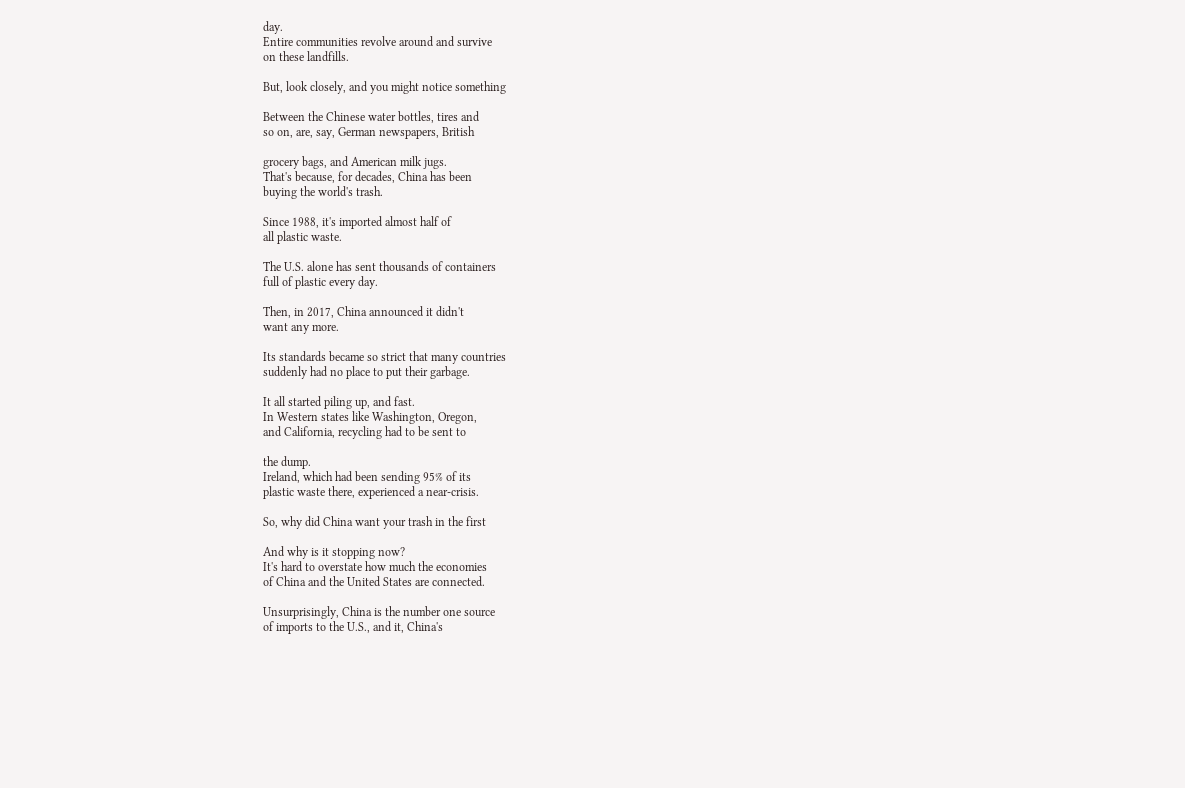day.
Entire communities revolve around and survive
on these landfills.

But, look closely, and you might notice something

Between the Chinese water bottles, tires and
so on, are, say, German newspapers, British

grocery bags, and American milk jugs.
That's because, for decades, China has been
buying the world's trash.

Since 1988, it's imported almost half of
all plastic waste.

The U.S. alone has sent thousands of containers
full of plastic every day.

Then, in 2017, China announced it didn't
want any more.

Its standards became so strict that many countries
suddenly had no place to put their garbage.

It all started piling up, and fast.
In Western states like Washington, Oregon,
and California, recycling had to be sent to

the dump.
Ireland, which had been sending 95% of its
plastic waste there, experienced a near-crisis.

So, why did China want your trash in the first

And why is it stopping now?
It's hard to overstate how much the economies
of China and the United States are connected.

Unsurprisingly, China is the number one source
of imports to the U.S., and it, China's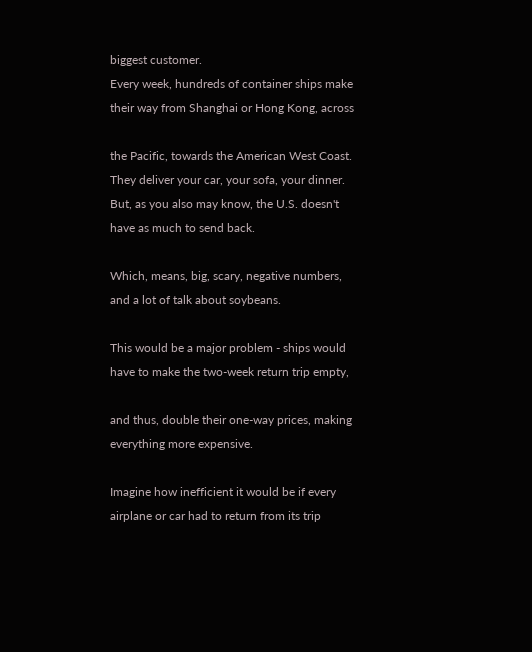biggest customer.
Every week, hundreds of container ships make
their way from Shanghai or Hong Kong, across

the Pacific, towards the American West Coast.
They deliver your car, your sofa, your dinner.
But, as you also may know, the U.S. doesn't
have as much to send back.

Which, means, big, scary, negative numbers,
and a lot of talk about soybeans.

This would be a major problem - ships would
have to make the two-week return trip empty,

and thus, double their one-way prices, making
everything more expensive.

Imagine how inefficient it would be if every
airplane or car had to return from its trip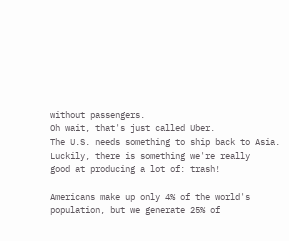without passengers.
Oh wait, that's just called Uber.
The U.S. needs something to ship back to Asia.
Luckily, there is something we're really
good at producing a lot of: trash!

Americans make up only 4% of the world's
population, but we generate 25% of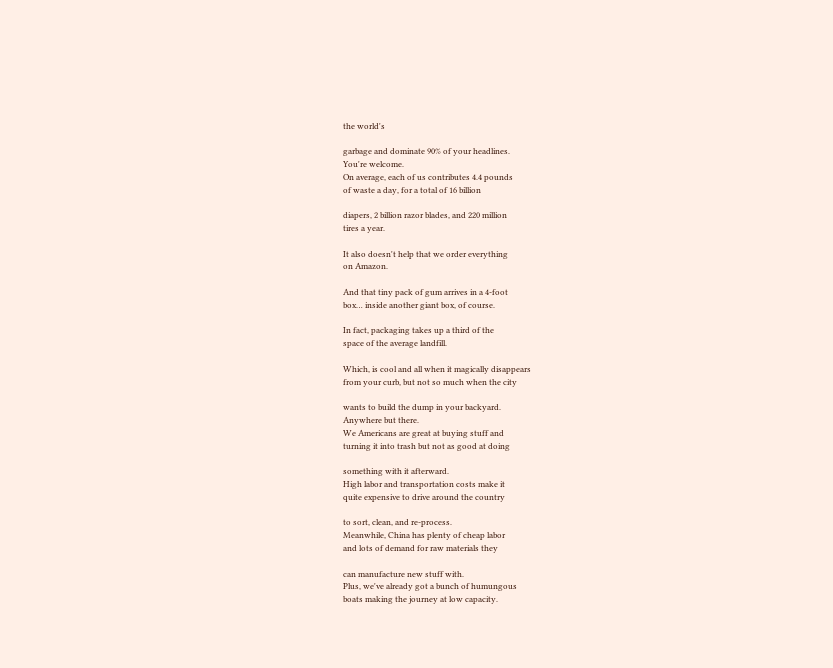the world's

garbage and dominate 90% of your headlines.
You're welcome.
On average, each of us contributes 4.4 pounds
of waste a day, for a total of 16 billion

diapers, 2 billion razor blades, and 220 million
tires a year.

It also doesn't help that we order everything
on Amazon.

And that tiny pack of gum arrives in a 4-foot
box… inside another giant box, of course.

In fact, packaging takes up a third of the
space of the average landfill.

Which, is cool and all when it magically disappears
from your curb, but not so much when the city

wants to build the dump in your backyard.
Anywhere but there.
We Americans are great at buying stuff and
turning it into trash but not as good at doing

something with it afterward.
High labor and transportation costs make it
quite expensive to drive around the country

to sort, clean, and re-process.
Meanwhile, China has plenty of cheap labor
and lots of demand for raw materials they

can manufacture new stuff with.
Plus, we've already got a bunch of humungous
boats making the journey at low capacity.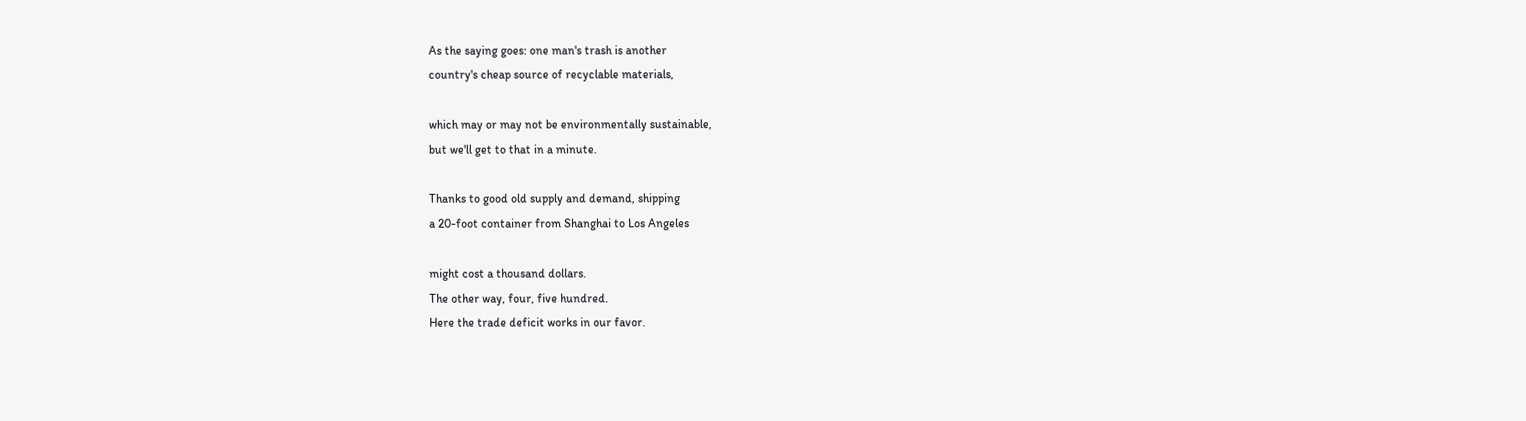As the saying goes: one man's trash is another
country's cheap source of recyclable materials,

which may or may not be environmentally sustainable,
but we'll get to that in a minute.

Thanks to good old supply and demand, shipping
a 20-foot container from Shanghai to Los Angeles

might cost a thousand dollars.
The other way, four, five hundred.
Here the trade deficit works in our favor.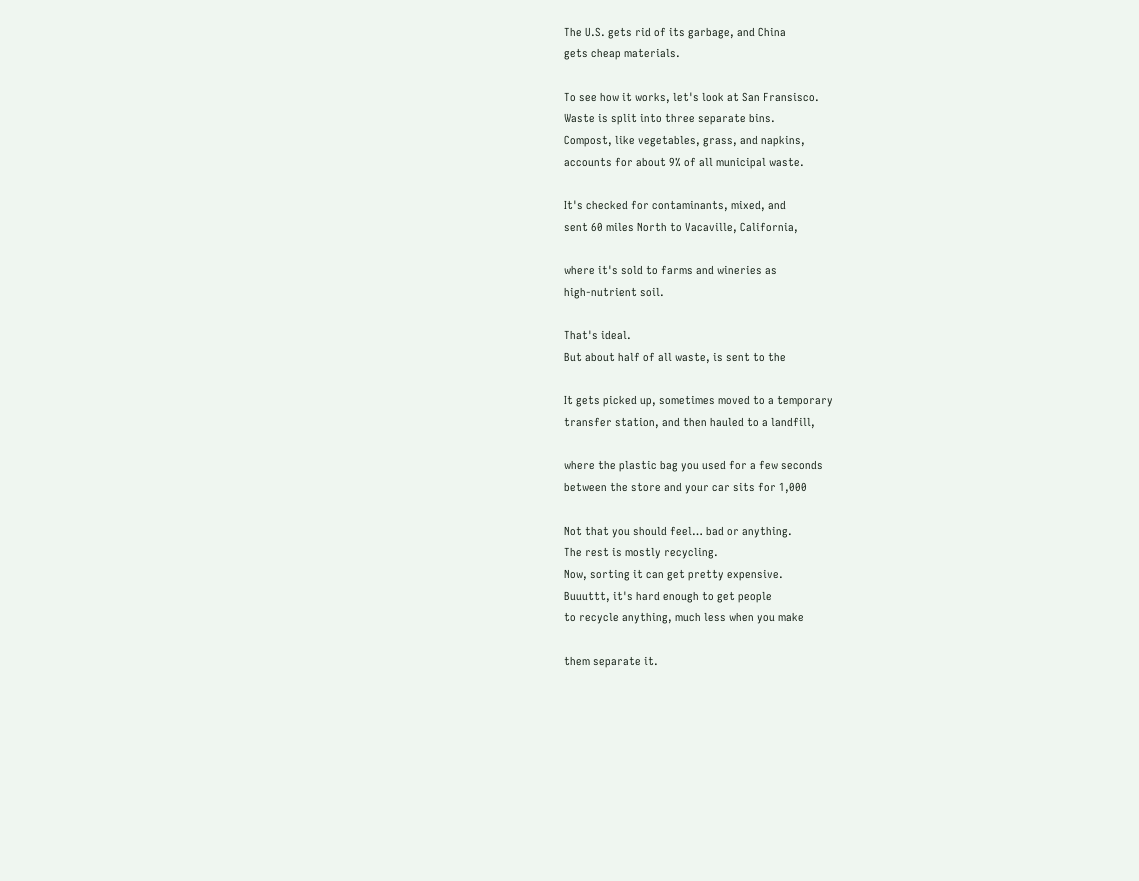The U.S. gets rid of its garbage, and China
gets cheap materials.

To see how it works, let's look at San Fransisco.
Waste is split into three separate bins.
Compost, like vegetables, grass, and napkins,
accounts for about 9% of all municipal waste.

It's checked for contaminants, mixed, and
sent 60 miles North to Vacaville, California,

where it's sold to farms and wineries as
high-nutrient soil.

That's ideal.
But about half of all waste, is sent to the

It gets picked up, sometimes moved to a temporary
transfer station, and then hauled to a landfill,

where the plastic bag you used for a few seconds
between the store and your car sits for 1,000

Not that you should feel… bad or anything.
The rest is mostly recycling.
Now, sorting it can get pretty expensive.
Buuuttt, it's hard enough to get people
to recycle anything, much less when you make

them separate it.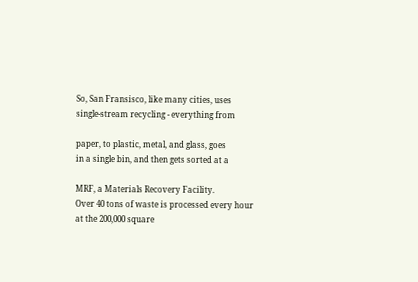So, San Fransisco, like many cities, uses
single-stream recycling - everything from

paper, to plastic, metal, and glass, goes
in a single bin, and then gets sorted at a

MRF, a Materials Recovery Facility.
Over 40 tons of waste is processed every hour
at the 200,000 square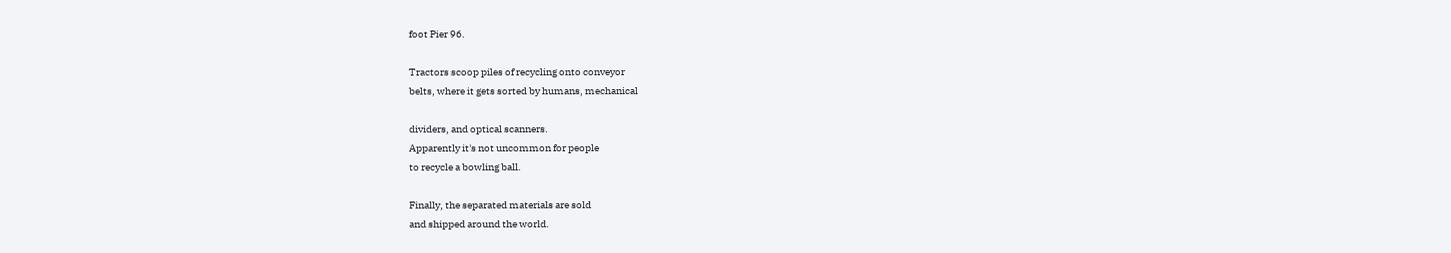foot Pier 96.

Tractors scoop piles of recycling onto conveyor
belts, where it gets sorted by humans, mechanical

dividers, and optical scanners.
Apparently it's not uncommon for people
to recycle a bowling ball.

Finally, the separated materials are sold
and shipped around the world.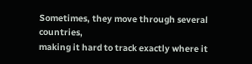Sometimes, they move through several countries,
making it hard to track exactly where it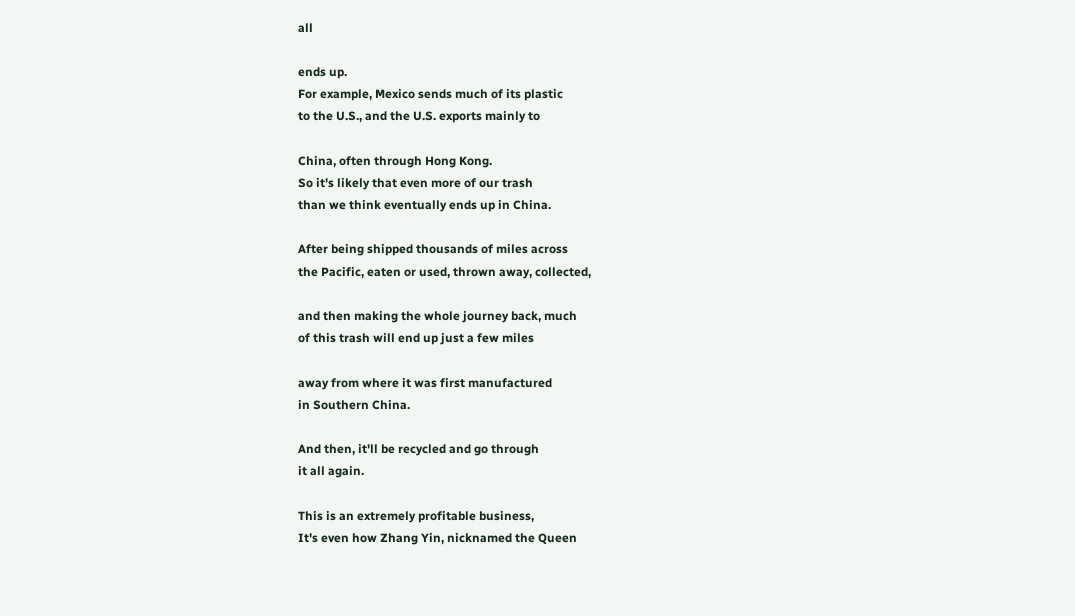all

ends up.
For example, Mexico sends much of its plastic
to the U.S., and the U.S. exports mainly to

China, often through Hong Kong.
So it's likely that even more of our trash
than we think eventually ends up in China.

After being shipped thousands of miles across
the Pacific, eaten or used, thrown away, collected,

and then making the whole journey back, much
of this trash will end up just a few miles

away from where it was first manufactured
in Southern China.

And then, it'll be recycled and go through
it all again.

This is an extremely profitable business,
It's even how Zhang Yin, nicknamed the Queen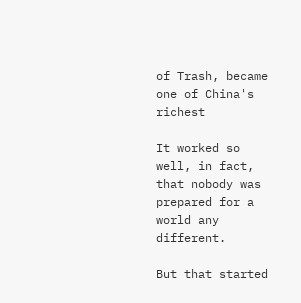of Trash, became one of China's richest

It worked so well, in fact, that nobody was
prepared for a world any different.

But that started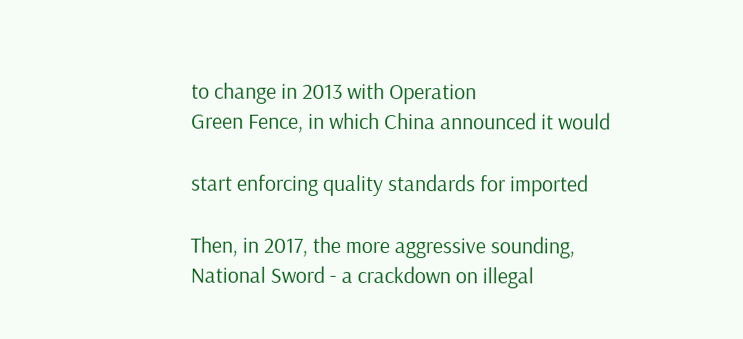to change in 2013 with Operation
Green Fence, in which China announced it would

start enforcing quality standards for imported

Then, in 2017, the more aggressive sounding,
National Sword - a crackdown on illegal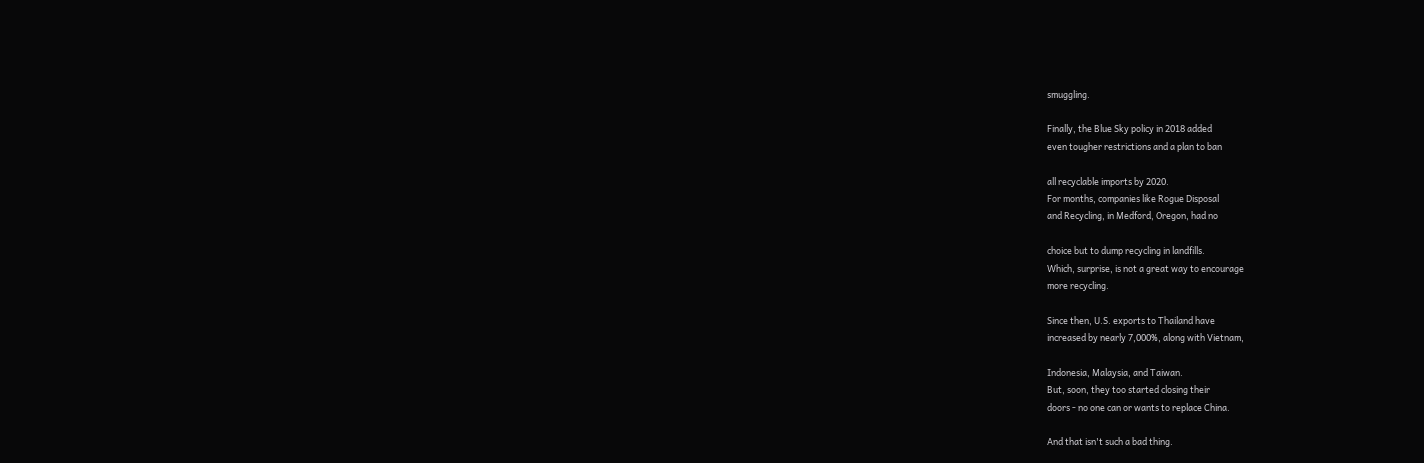smuggling.

Finally, the Blue Sky policy in 2018 added
even tougher restrictions and a plan to ban

all recyclable imports by 2020.
For months, companies like Rogue Disposal
and Recycling, in Medford, Oregon, had no

choice but to dump recycling in landfills.
Which, surprise, is not a great way to encourage
more recycling.

Since then, U.S. exports to Thailand have
increased by nearly 7,000%, along with Vietnam,

Indonesia, Malaysia, and Taiwan.
But, soon, they too started closing their
doors - no one can or wants to replace China.

And that isn't such a bad thing.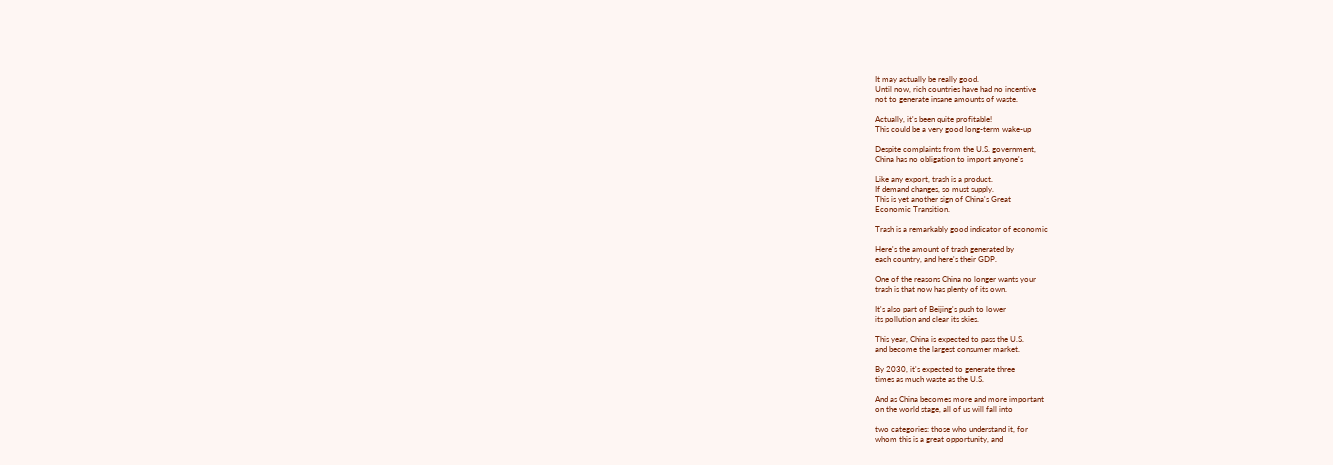It may actually be really good.
Until now, rich countries have had no incentive
not to generate insane amounts of waste.

Actually, it's been quite profitable!
This could be a very good long-term wake-up

Despite complaints from the U.S. government,
China has no obligation to import anyone's

Like any export, trash is a product.
If demand changes, so must supply.
This is yet another sign of China's Great
Economic Transition.

Trash is a remarkably good indicator of economic

Here's the amount of trash generated by
each country, and here's their GDP.

One of the reasons China no longer wants your
trash is that now has plenty of its own.

It's also part of Beijing's push to lower
its pollution and clear its skies.

This year, China is expected to pass the U.S.
and become the largest consumer market.

By 2030, it's expected to generate three
times as much waste as the U.S.

And as China becomes more and more important
on the world stage, all of us will fall into

two categories: those who understand it, for
whom this is a great opportunity, and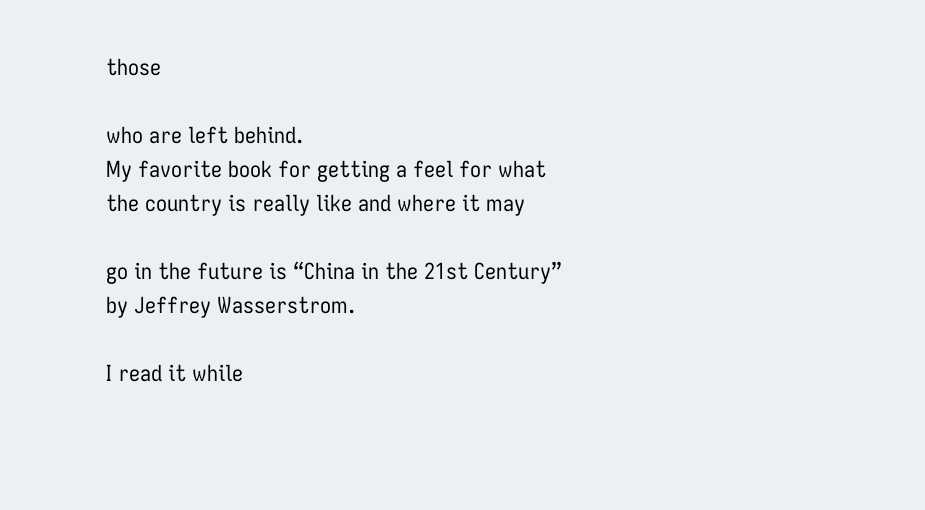those

who are left behind.
My favorite book for getting a feel for what
the country is really like and where it may

go in the future is “China in the 21st Century”
by Jeffrey Wasserstrom.

I read it while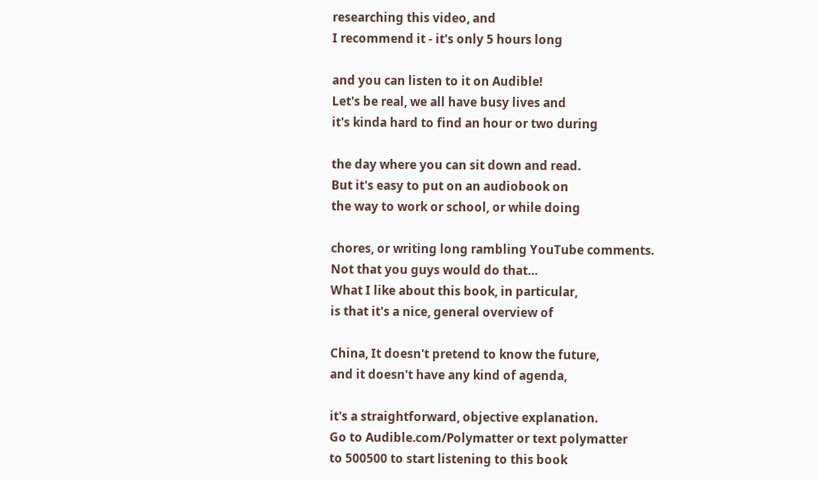researching this video, and
I recommend it - it's only 5 hours long

and you can listen to it on Audible!
Let's be real, we all have busy lives and
it's kinda hard to find an hour or two during

the day where you can sit down and read.
But it's easy to put on an audiobook on
the way to work or school, or while doing

chores, or writing long rambling YouTube comments.
Not that you guys would do that…
What I like about this book, in particular,
is that it's a nice, general overview of

China, It doesn't pretend to know the future,
and it doesn't have any kind of agenda,

it's a straightforward, objective explanation.
Go to Audible.com/Polymatter or text polymatter
to 500500 to start listening to this book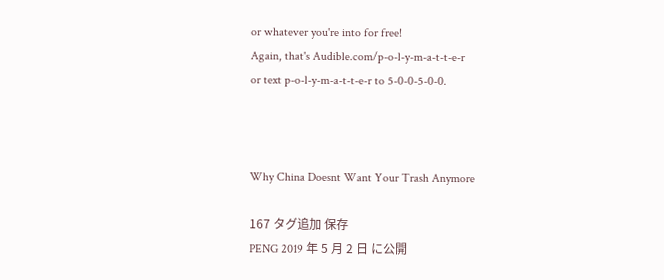or whatever you're into for free!
Again, that's Audible.com/p-o-l-y-m-a-t-t-e-r
or text p-o-l-y-m-a-t-t-e-r to 5-0-0-5-0-0.



Why China Doesnt Want Your Trash Anymore

167 タグ追加 保存
PENG 2019 年 5 月 2 日 に公開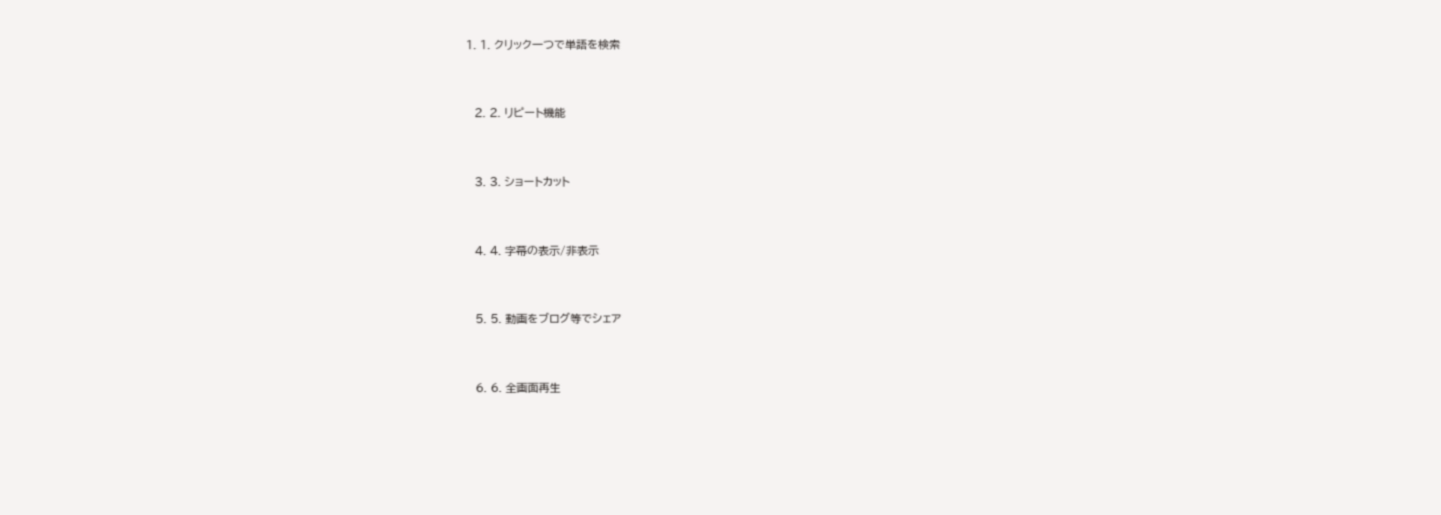1. 1. クリック一つで単語を検索


  2. 2. リピート機能


  3. 3. ショートカット


  4. 4. 字幕の表示/非表示


  5. 5. 動画をブログ等でシェア


  6. 6. 全画面再生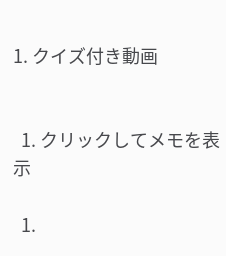1. クイズ付き動画


  1. クリックしてメモを表示

  1.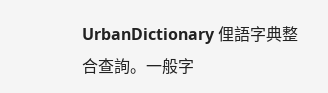UrbanDictionary 俚語字典整合查詢。一般字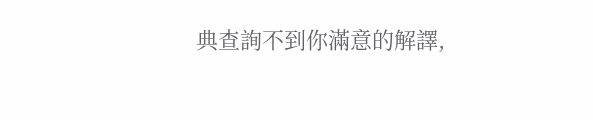典查詢不到你滿意的解譯,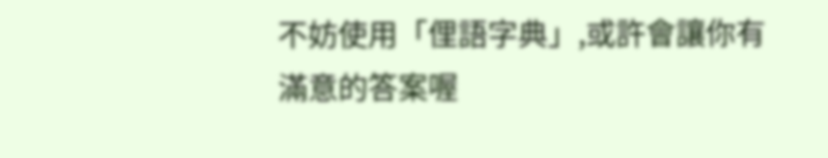不妨使用「俚語字典」,或許會讓你有滿意的答案喔